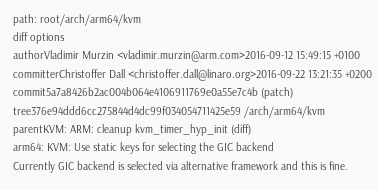path: root/arch/arm64/kvm
diff options
authorVladimir Murzin <vladimir.murzin@arm.com>2016-09-12 15:49:15 +0100
committerChristoffer Dall <christoffer.dall@linaro.org>2016-09-22 13:21:35 +0200
commit5a7a8426b2ac004b064e4106911769e0a55e7c4b (patch)
tree376e94ddd6cc275844d4dc99f034054711425e59 /arch/arm64/kvm
parentKVM: ARM: cleanup kvm_timer_hyp_init (diff)
arm64: KVM: Use static keys for selecting the GIC backend
Currently GIC backend is selected via alternative framework and this is fine.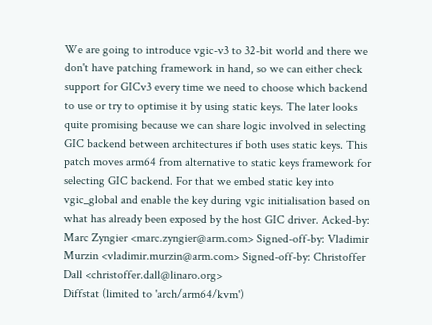We are going to introduce vgic-v3 to 32-bit world and there we don't have patching framework in hand, so we can either check support for GICv3 every time we need to choose which backend to use or try to optimise it by using static keys. The later looks quite promising because we can share logic involved in selecting GIC backend between architectures if both uses static keys. This patch moves arm64 from alternative to static keys framework for selecting GIC backend. For that we embed static key into vgic_global and enable the key during vgic initialisation based on what has already been exposed by the host GIC driver. Acked-by: Marc Zyngier <marc.zyngier@arm.com> Signed-off-by: Vladimir Murzin <vladimir.murzin@arm.com> Signed-off-by: Christoffer Dall <christoffer.dall@linaro.org>
Diffstat (limited to 'arch/arm64/kvm')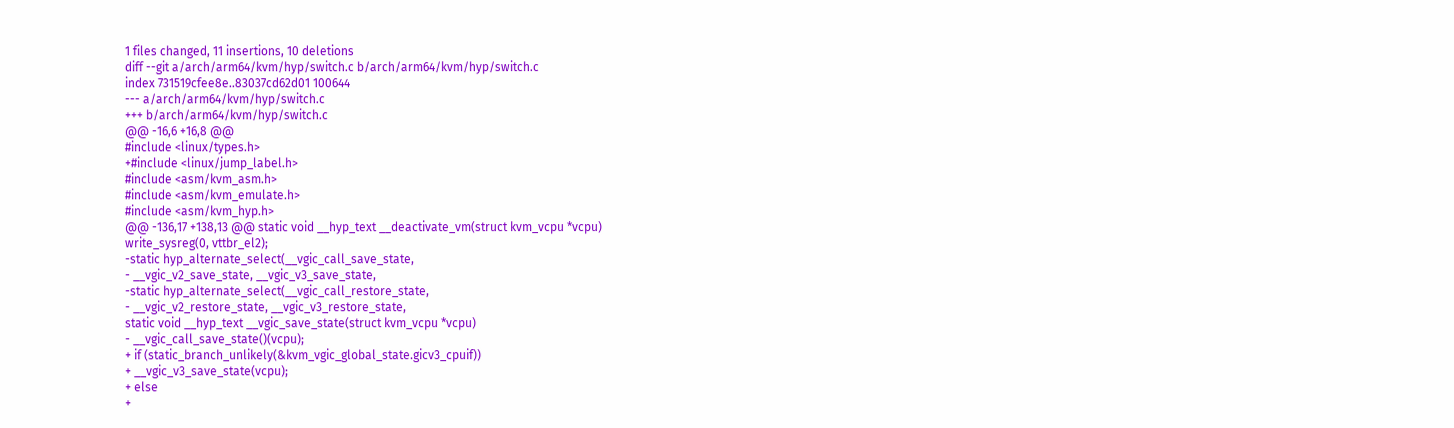1 files changed, 11 insertions, 10 deletions
diff --git a/arch/arm64/kvm/hyp/switch.c b/arch/arm64/kvm/hyp/switch.c
index 731519cfee8e..83037cd62d01 100644
--- a/arch/arm64/kvm/hyp/switch.c
+++ b/arch/arm64/kvm/hyp/switch.c
@@ -16,6 +16,8 @@
#include <linux/types.h>
+#include <linux/jump_label.h>
#include <asm/kvm_asm.h>
#include <asm/kvm_emulate.h>
#include <asm/kvm_hyp.h>
@@ -136,17 +138,13 @@ static void __hyp_text __deactivate_vm(struct kvm_vcpu *vcpu)
write_sysreg(0, vttbr_el2);
-static hyp_alternate_select(__vgic_call_save_state,
- __vgic_v2_save_state, __vgic_v3_save_state,
-static hyp_alternate_select(__vgic_call_restore_state,
- __vgic_v2_restore_state, __vgic_v3_restore_state,
static void __hyp_text __vgic_save_state(struct kvm_vcpu *vcpu)
- __vgic_call_save_state()(vcpu);
+ if (static_branch_unlikely(&kvm_vgic_global_state.gicv3_cpuif))
+ __vgic_v3_save_state(vcpu);
+ else
+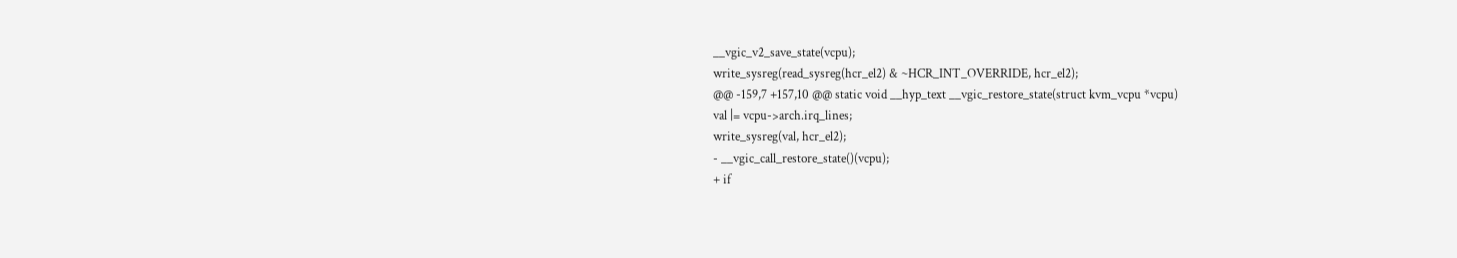__vgic_v2_save_state(vcpu);
write_sysreg(read_sysreg(hcr_el2) & ~HCR_INT_OVERRIDE, hcr_el2);
@@ -159,7 +157,10 @@ static void __hyp_text __vgic_restore_state(struct kvm_vcpu *vcpu)
val |= vcpu->arch.irq_lines;
write_sysreg(val, hcr_el2);
- __vgic_call_restore_state()(vcpu);
+ if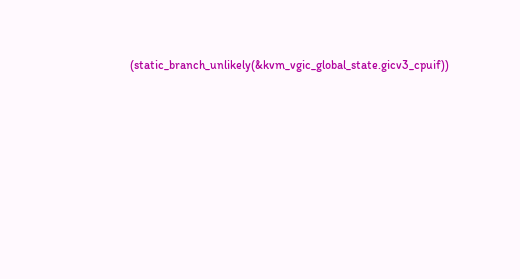(static_branch_unlikely(&kvm_vgic_global_state.gicv3_cpuif))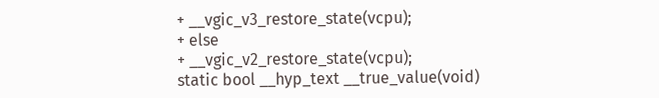+ __vgic_v3_restore_state(vcpu);
+ else
+ __vgic_v2_restore_state(vcpu);
static bool __hyp_text __true_value(void)